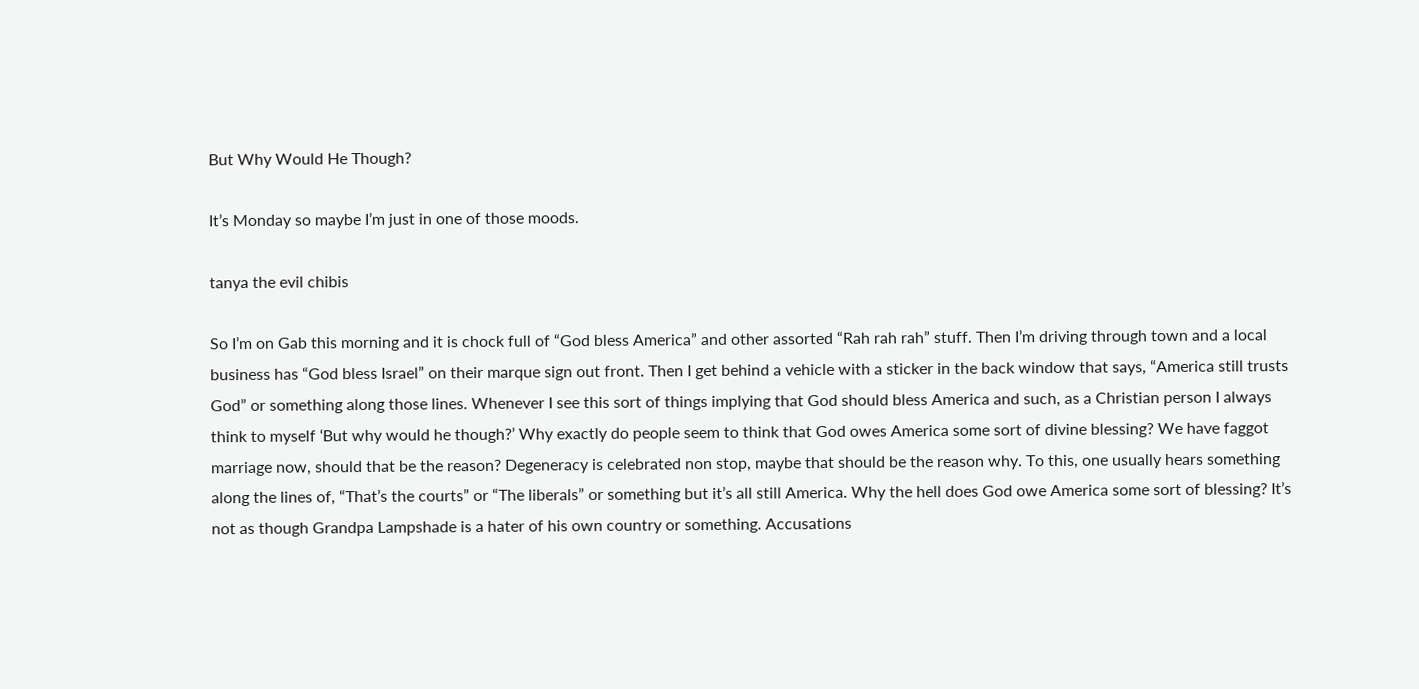But Why Would He Though?

It’s Monday so maybe I’m just in one of those moods.

tanya the evil chibis

So I’m on Gab this morning and it is chock full of “God bless America” and other assorted “Rah rah rah” stuff. Then I’m driving through town and a local business has “God bless Israel” on their marque sign out front. Then I get behind a vehicle with a sticker in the back window that says, “America still trusts God” or something along those lines. Whenever I see this sort of things implying that God should bless America and such, as a Christian person I always think to myself ‘But why would he though?’ Why exactly do people seem to think that God owes America some sort of divine blessing? We have faggot marriage now, should that be the reason? Degeneracy is celebrated non stop, maybe that should be the reason why. To this, one usually hears something along the lines of, “That’s the courts” or “The liberals” or something but it’s all still America. Why the hell does God owe America some sort of blessing? It’s not as though Grandpa Lampshade is a hater of his own country or something. Accusations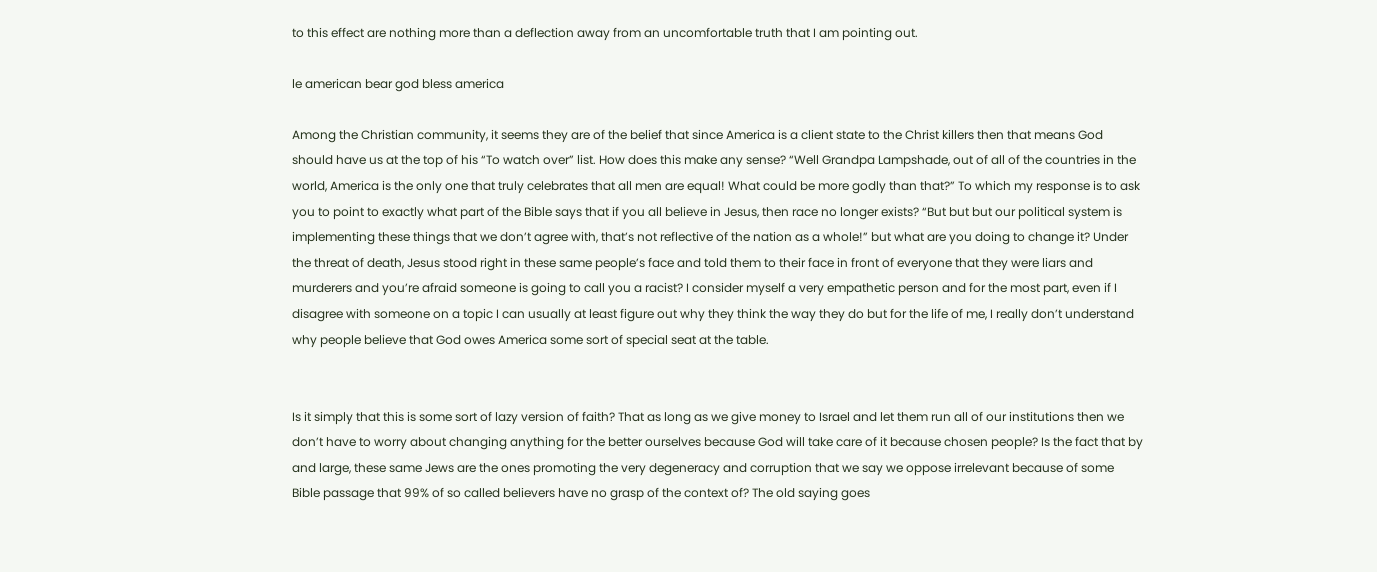to this effect are nothing more than a deflection away from an uncomfortable truth that I am pointing out.

le american bear god bless america

Among the Christian community, it seems they are of the belief that since America is a client state to the Christ killers then that means God should have us at the top of his “To watch over” list. How does this make any sense? “Well Grandpa Lampshade, out of all of the countries in the world, America is the only one that truly celebrates that all men are equal! What could be more godly than that?” To which my response is to ask you to point to exactly what part of the Bible says that if you all believe in Jesus, then race no longer exists? “But but but our political system is implementing these things that we don’t agree with, that’s not reflective of the nation as a whole!” but what are you doing to change it? Under the threat of death, Jesus stood right in these same people’s face and told them to their face in front of everyone that they were liars and murderers and you’re afraid someone is going to call you a racist? I consider myself a very empathetic person and for the most part, even if I disagree with someone on a topic I can usually at least figure out why they think the way they do but for the life of me, I really don’t understand why people believe that God owes America some sort of special seat at the table.


Is it simply that this is some sort of lazy version of faith? That as long as we give money to Israel and let them run all of our institutions then we don’t have to worry about changing anything for the better ourselves because God will take care of it because chosen people? Is the fact that by and large, these same Jews are the ones promoting the very degeneracy and corruption that we say we oppose irrelevant because of some Bible passage that 99% of so called believers have no grasp of the context of? The old saying goes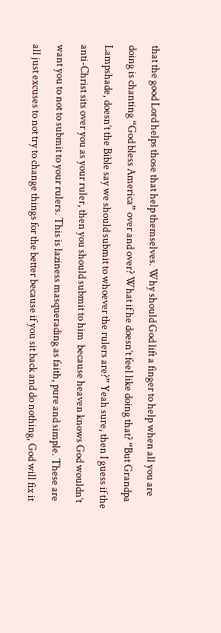that the good Lord helps those that help themselves. Why should God lift a finger to help when all you are doing is chanting “God bless America” over and over? What if he doesn’t feel like doing that? “But Grandpa Lampshade, doesn’t the Bible say we should submit to whoever the rulers are?” Yeah sure, then I guess if the anti-Christ sits over you as your ruler, then you should submit to him  because heaven knows God wouldn’t want you to not to submit to your rulers. This is laziness masquerading as faith, pure and simple. These are all just excuses to not try to change things for the better because if you sit back and do nothing, God will fix it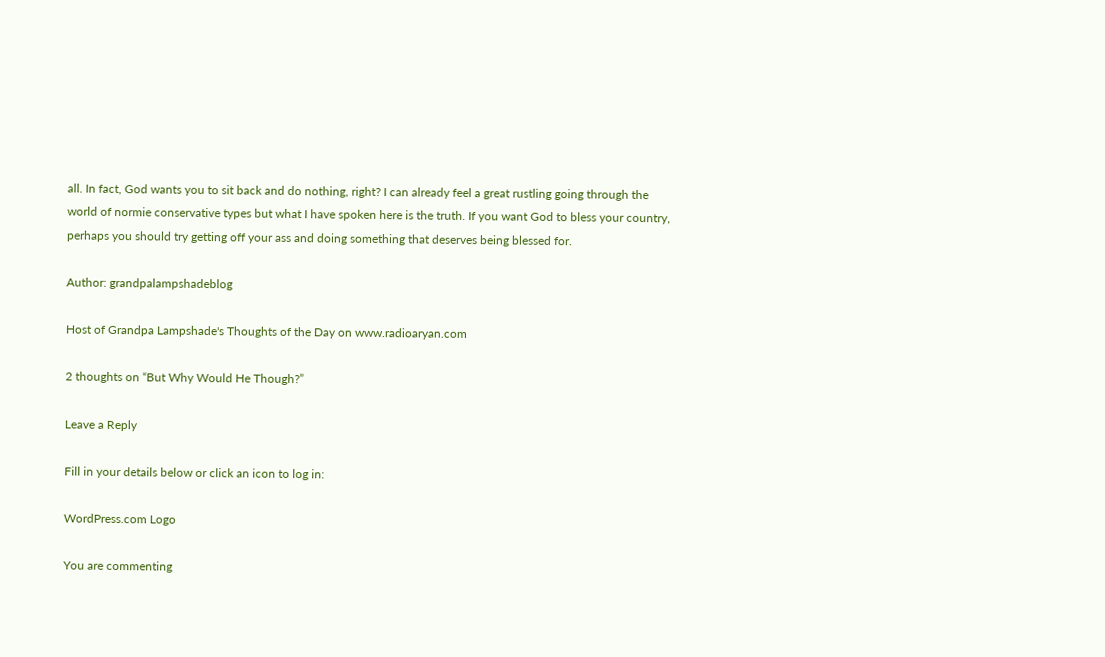all. In fact, God wants you to sit back and do nothing, right? I can already feel a great rustling going through the world of normie conservative types but what I have spoken here is the truth. If you want God to bless your country, perhaps you should try getting off your ass and doing something that deserves being blessed for.

Author: grandpalampshadeblog

Host of Grandpa Lampshade's Thoughts of the Day on www.radioaryan.com

2 thoughts on “But Why Would He Though?”

Leave a Reply

Fill in your details below or click an icon to log in:

WordPress.com Logo

You are commenting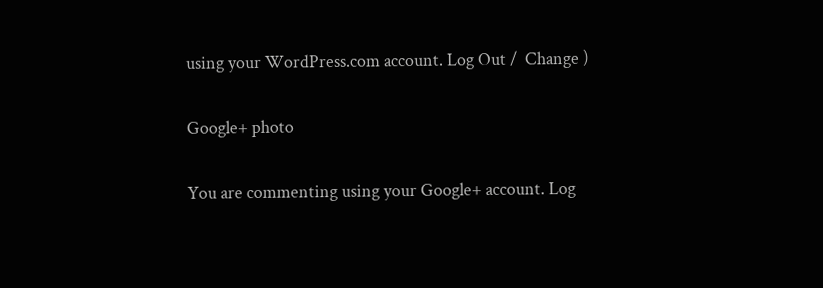using your WordPress.com account. Log Out /  Change )

Google+ photo

You are commenting using your Google+ account. Log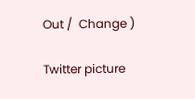Out /  Change )

Twitter picture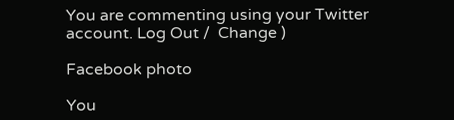You are commenting using your Twitter account. Log Out /  Change )

Facebook photo

You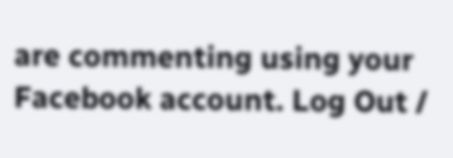are commenting using your Facebook account. Log Out /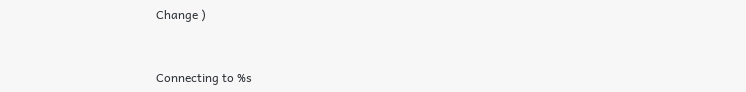Change )


Connecting to %s